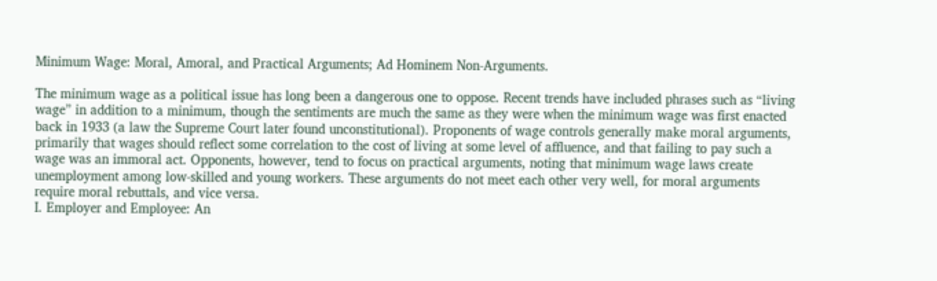Minimum Wage: Moral, Amoral, and Practical Arguments; Ad Hominem Non-Arguments.

The minimum wage as a political issue has long been a dangerous one to oppose. Recent trends have included phrases such as “living wage” in addition to a minimum, though the sentiments are much the same as they were when the minimum wage was first enacted back in 1933 (a law the Supreme Court later found unconstitutional). Proponents of wage controls generally make moral arguments, primarily that wages should reflect some correlation to the cost of living at some level of affluence, and that failing to pay such a wage was an immoral act. Opponents, however, tend to focus on practical arguments, noting that minimum wage laws create unemployment among low-skilled and young workers. These arguments do not meet each other very well, for moral arguments require moral rebuttals, and vice versa.
I. Employer and Employee: An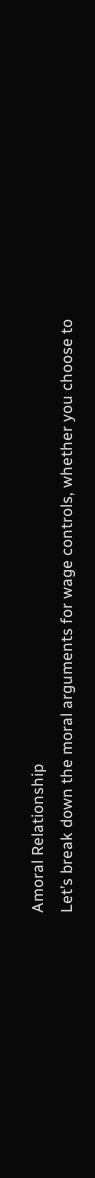Amoral Relationship
Let’s break down the moral arguments for wage controls, whether you choose to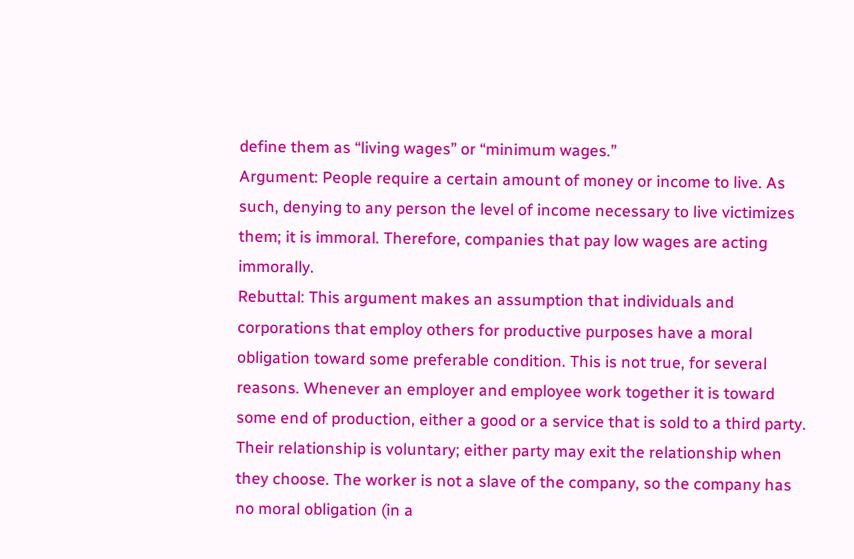define them as “living wages” or “minimum wages.”
Argument: People require a certain amount of money or income to live. As such, denying to any person the level of income necessary to live victimizes them; it is immoral. Therefore, companies that pay low wages are acting immorally.
Rebuttal: This argument makes an assumption that individuals and corporations that employ others for productive purposes have a moral obligation toward some preferable condition. This is not true, for several reasons. Whenever an employer and employee work together it is toward some end of production, either a good or a service that is sold to a third party. Their relationship is voluntary; either party may exit the relationship when they choose. The worker is not a slave of the company, so the company has no moral obligation (in a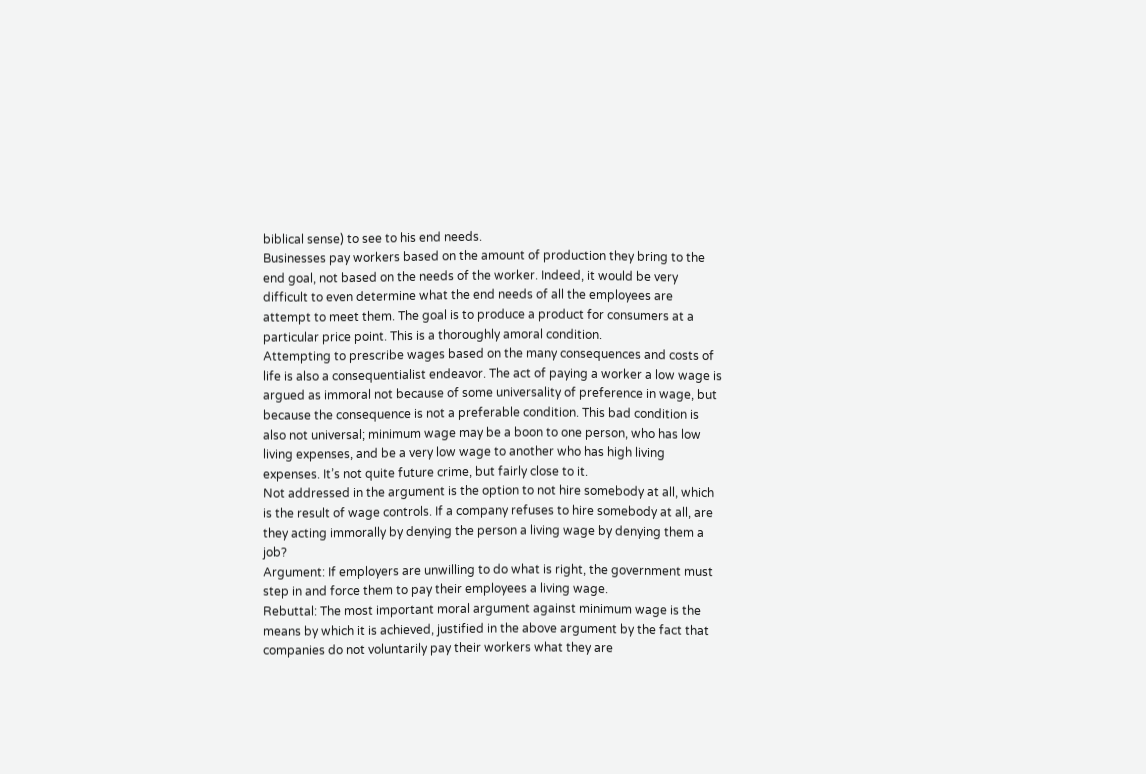biblical sense) to see to his end needs.
Businesses pay workers based on the amount of production they bring to the end goal, not based on the needs of the worker. Indeed, it would be very difficult to even determine what the end needs of all the employees are attempt to meet them. The goal is to produce a product for consumers at a particular price point. This is a thoroughly amoral condition.
Attempting to prescribe wages based on the many consequences and costs of life is also a consequentialist endeavor. The act of paying a worker a low wage is argued as immoral not because of some universality of preference in wage, but because the consequence is not a preferable condition. This bad condition is also not universal; minimum wage may be a boon to one person, who has low living expenses, and be a very low wage to another who has high living expenses. It’s not quite future crime, but fairly close to it.
Not addressed in the argument is the option to not hire somebody at all, which is the result of wage controls. If a company refuses to hire somebody at all, are they acting immorally by denying the person a living wage by denying them a job?
Argument: If employers are unwilling to do what is right, the government must step in and force them to pay their employees a living wage.
Rebuttal: The most important moral argument against minimum wage is the means by which it is achieved, justified in the above argument by the fact that companies do not voluntarily pay their workers what they are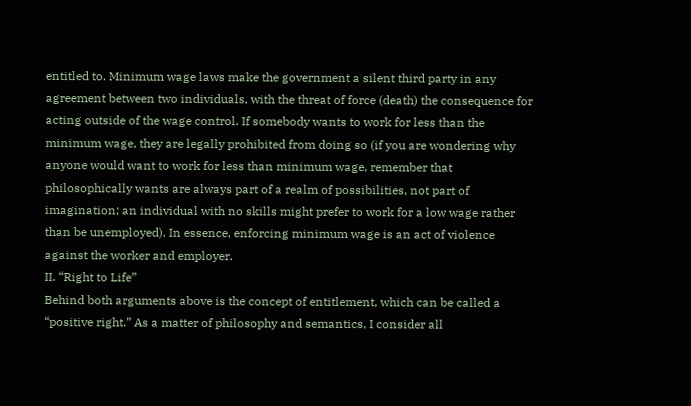entitled to. Minimum wage laws make the government a silent third party in any agreement between two individuals, with the threat of force (death) the consequence for acting outside of the wage control. If somebody wants to work for less than the minimum wage, they are legally prohibited from doing so (if you are wondering why anyone would want to work for less than minimum wage, remember that philosophically wants are always part of a realm of possibilities, not part of imagination; an individual with no skills might prefer to work for a low wage rather than be unemployed). In essence, enforcing minimum wage is an act of violence against the worker and employer.
II. “Right to Life”
Behind both arguments above is the concept of entitlement, which can be called a “positive right.” As a matter of philosophy and semantics, I consider all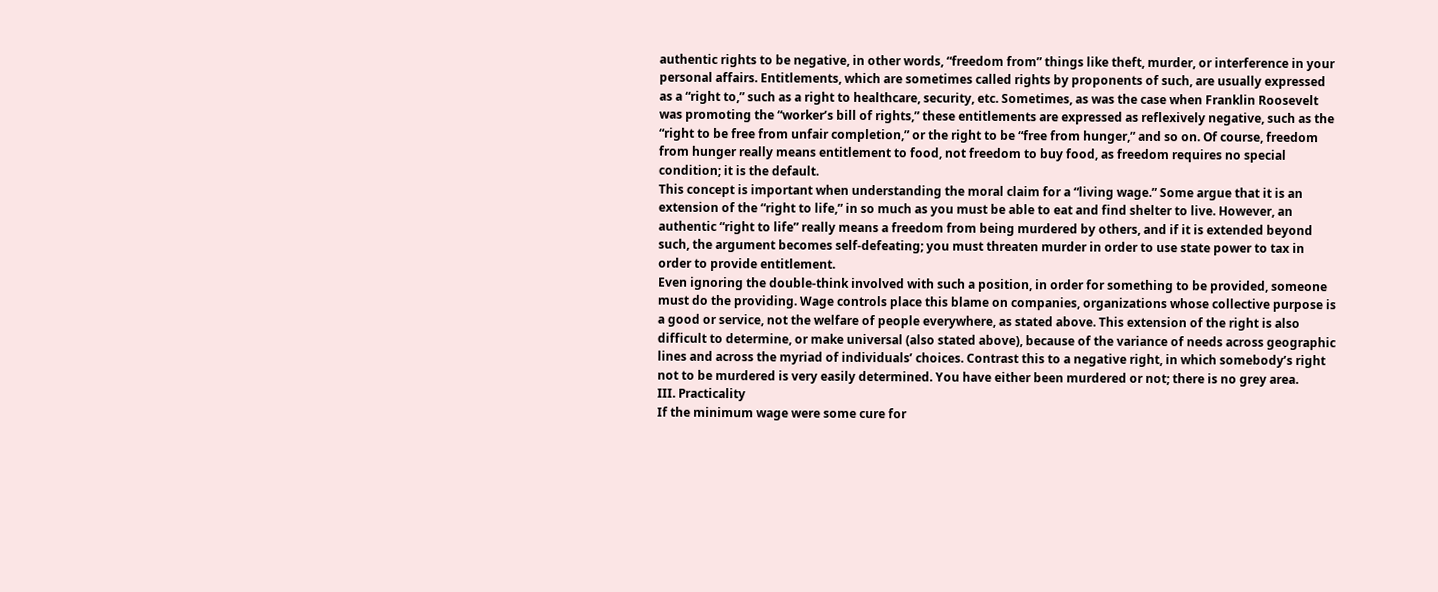authentic rights to be negative, in other words, “freedom from” things like theft, murder, or interference in your personal affairs. Entitlements, which are sometimes called rights by proponents of such, are usually expressed as a “right to,” such as a right to healthcare, security, etc. Sometimes, as was the case when Franklin Roosevelt was promoting the “worker’s bill of rights,” these entitlements are expressed as reflexively negative, such as the “right to be free from unfair completion,” or the right to be “free from hunger,” and so on. Of course, freedom from hunger really means entitlement to food, not freedom to buy food, as freedom requires no special condition; it is the default.
This concept is important when understanding the moral claim for a “living wage.” Some argue that it is an extension of the “right to life,” in so much as you must be able to eat and find shelter to live. However, an authentic “right to life” really means a freedom from being murdered by others, and if it is extended beyond such, the argument becomes self-defeating; you must threaten murder in order to use state power to tax in order to provide entitlement.
Even ignoring the double-think involved with such a position, in order for something to be provided, someone must do the providing. Wage controls place this blame on companies, organizations whose collective purpose is a good or service, not the welfare of people everywhere, as stated above. This extension of the right is also difficult to determine, or make universal (also stated above), because of the variance of needs across geographic lines and across the myriad of individuals’ choices. Contrast this to a negative right, in which somebody’s right not to be murdered is very easily determined. You have either been murdered or not; there is no grey area.
III. Practicality
If the minimum wage were some cure for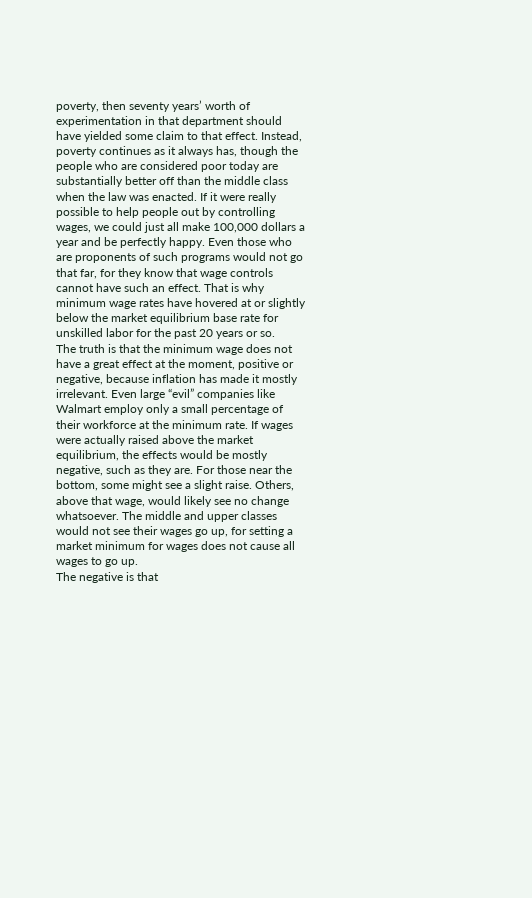poverty, then seventy years’ worth of experimentation in that department should have yielded some claim to that effect. Instead, poverty continues as it always has, though the people who are considered poor today are substantially better off than the middle class when the law was enacted. If it were really possible to help people out by controlling wages, we could just all make 100,000 dollars a year and be perfectly happy. Even those who are proponents of such programs would not go that far, for they know that wage controls cannot have such an effect. That is why minimum wage rates have hovered at or slightly below the market equilibrium base rate for unskilled labor for the past 20 years or so.
The truth is that the minimum wage does not have a great effect at the moment, positive or negative, because inflation has made it mostly irrelevant. Even large “evil” companies like Walmart employ only a small percentage of their workforce at the minimum rate. If wages were actually raised above the market equilibrium, the effects would be mostly negative, such as they are. For those near the bottom, some might see a slight raise. Others, above that wage, would likely see no change whatsoever. The middle and upper classes would not see their wages go up, for setting a market minimum for wages does not cause all wages to go up.
The negative is that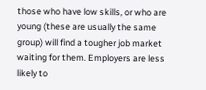those who have low skills, or who are young (these are usually the same group) will find a tougher job market waiting for them. Employers are less likely to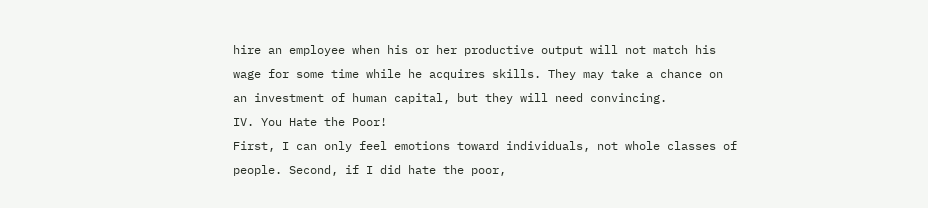hire an employee when his or her productive output will not match his wage for some time while he acquires skills. They may take a chance on an investment of human capital, but they will need convincing.
IV. You Hate the Poor!
First, I can only feel emotions toward individuals, not whole classes of people. Second, if I did hate the poor,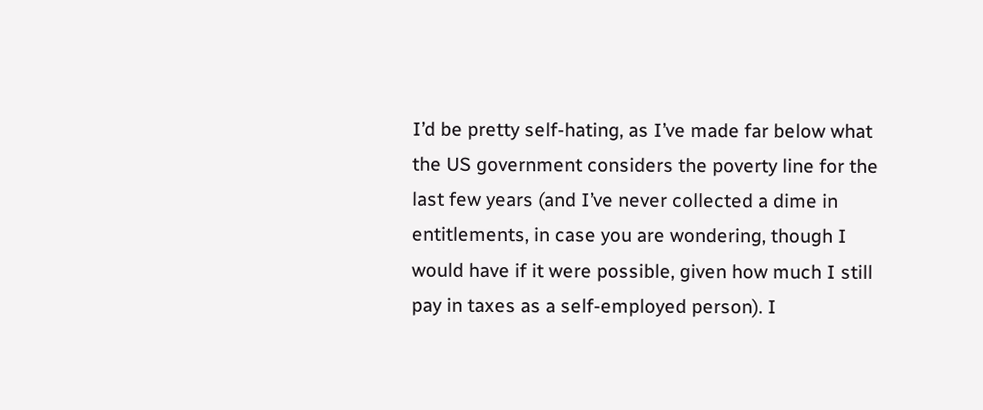I’d be pretty self-hating, as I’ve made far below what the US government considers the poverty line for the last few years (and I’ve never collected a dime in entitlements, in case you are wondering, though I would have if it were possible, given how much I still pay in taxes as a self-employed person). I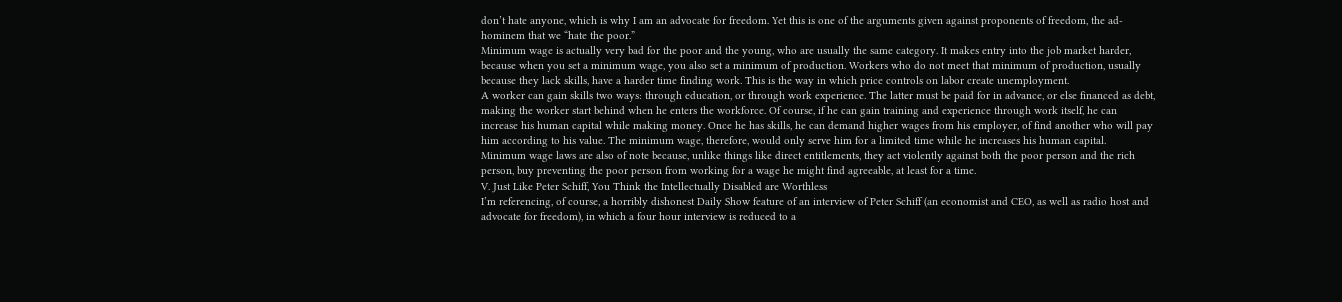don’t hate anyone, which is why I am an advocate for freedom. Yet this is one of the arguments given against proponents of freedom, the ad-hominem that we “hate the poor.”
Minimum wage is actually very bad for the poor and the young, who are usually the same category. It makes entry into the job market harder, because when you set a minimum wage, you also set a minimum of production. Workers who do not meet that minimum of production, usually because they lack skills, have a harder time finding work. This is the way in which price controls on labor create unemployment.
A worker can gain skills two ways: through education, or through work experience. The latter must be paid for in advance, or else financed as debt, making the worker start behind when he enters the workforce. Of course, if he can gain training and experience through work itself, he can increase his human capital while making money. Once he has skills, he can demand higher wages from his employer, of find another who will pay him according to his value. The minimum wage, therefore, would only serve him for a limited time while he increases his human capital.
Minimum wage laws are also of note because, unlike things like direct entitlements, they act violently against both the poor person and the rich person, buy preventing the poor person from working for a wage he might find agreeable, at least for a time.
V. Just Like Peter Schiff, You Think the Intellectually Disabled are Worthless
I’m referencing, of course, a horribly dishonest Daily Show feature of an interview of Peter Schiff (an economist and CEO, as well as radio host and advocate for freedom), in which a four hour interview is reduced to a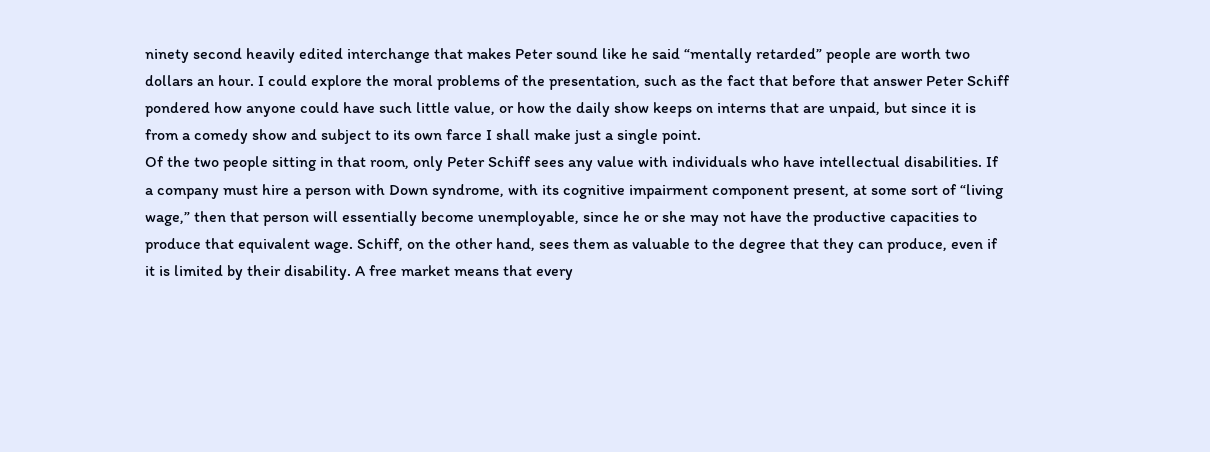ninety second heavily edited interchange that makes Peter sound like he said “mentally retarded” people are worth two dollars an hour. I could explore the moral problems of the presentation, such as the fact that before that answer Peter Schiff pondered how anyone could have such little value, or how the daily show keeps on interns that are unpaid, but since it is from a comedy show and subject to its own farce I shall make just a single point.
Of the two people sitting in that room, only Peter Schiff sees any value with individuals who have intellectual disabilities. If a company must hire a person with Down syndrome, with its cognitive impairment component present, at some sort of “living wage,” then that person will essentially become unemployable, since he or she may not have the productive capacities to produce that equivalent wage. Schiff, on the other hand, sees them as valuable to the degree that they can produce, even if it is limited by their disability. A free market means that every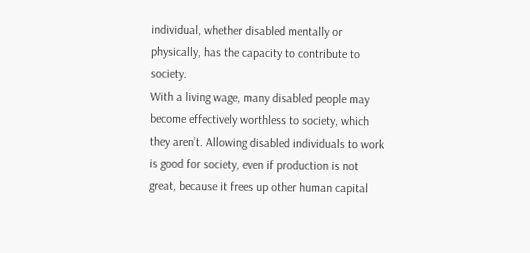individual, whether disabled mentally or physically, has the capacity to contribute to society.
With a living wage, many disabled people may become effectively worthless to society, which they aren’t. Allowing disabled individuals to work is good for society, even if production is not great, because it frees up other human capital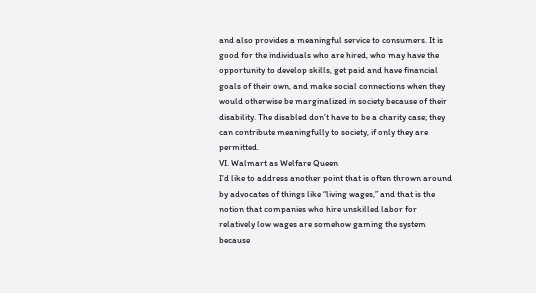and also provides a meaningful service to consumers. It is good for the individuals who are hired, who may have the opportunity to develop skills, get paid and have financial goals of their own, and make social connections when they would otherwise be marginalized in society because of their disability. The disabled don’t have to be a charity case; they can contribute meaningfully to society, if only they are permitted.
VI. Walmart as Welfare Queen
I’d like to address another point that is often thrown around by advocates of things like “living wages,” and that is the notion that companies who hire unskilled labor for relatively low wages are somehow gaming the system because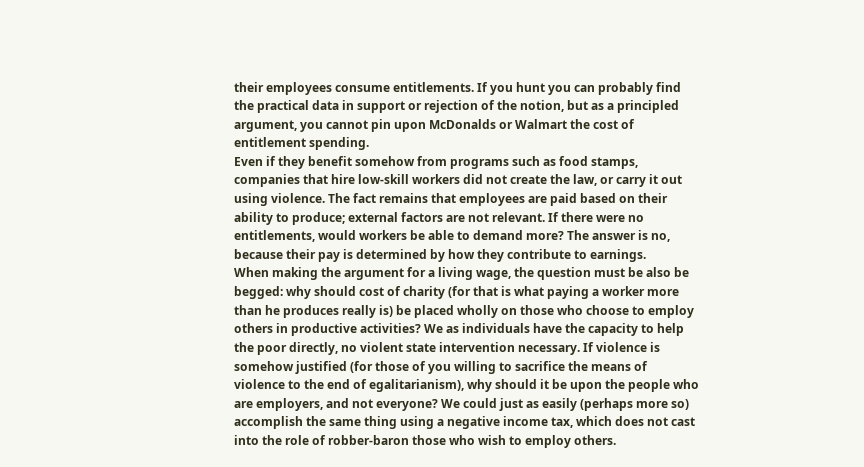their employees consume entitlements. If you hunt you can probably find the practical data in support or rejection of the notion, but as a principled argument, you cannot pin upon McDonalds or Walmart the cost of entitlement spending.
Even if they benefit somehow from programs such as food stamps, companies that hire low-skill workers did not create the law, or carry it out using violence. The fact remains that employees are paid based on their ability to produce; external factors are not relevant. If there were no entitlements, would workers be able to demand more? The answer is no, because their pay is determined by how they contribute to earnings.
When making the argument for a living wage, the question must be also be begged: why should cost of charity (for that is what paying a worker more than he produces really is) be placed wholly on those who choose to employ others in productive activities? We as individuals have the capacity to help the poor directly, no violent state intervention necessary. If violence is somehow justified (for those of you willing to sacrifice the means of violence to the end of egalitarianism), why should it be upon the people who are employers, and not everyone? We could just as easily (perhaps more so) accomplish the same thing using a negative income tax, which does not cast into the role of robber-baron those who wish to employ others.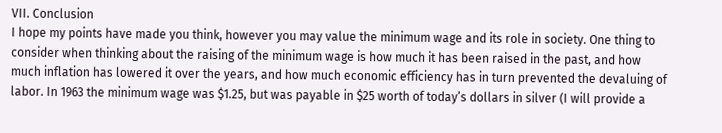VII. Conclusion
I hope my points have made you think, however you may value the minimum wage and its role in society. One thing to consider when thinking about the raising of the minimum wage is how much it has been raised in the past, and how much inflation has lowered it over the years, and how much economic efficiency has in turn prevented the devaluing of labor. In 1963 the minimum wage was $1.25, but was payable in $25 worth of today’s dollars in silver (I will provide a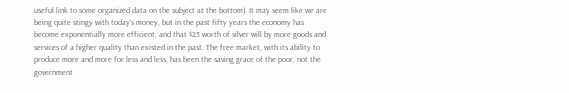useful link to some organized data on the subject at the bottom). It may seem like we are being quite stingy with today’s money, but in the past fifty years the economy has become exponentially more efficient, and that $25 worth of silver will by more goods and services of a higher quality than existed in the past. The free market, with its ability to produce more and more for less and less, has been the saving grace of the poor, not the government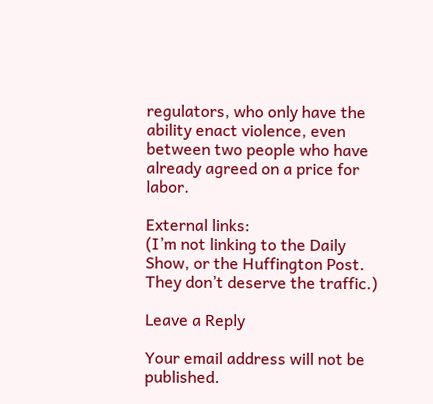regulators, who only have the ability enact violence, even between two people who have already agreed on a price for labor.

External links:
(I’m not linking to the Daily Show, or the Huffington Post. They don’t deserve the traffic.)

Leave a Reply

Your email address will not be published.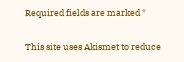Required fields are marked *

This site uses Akismet to reduce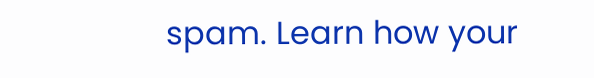spam. Learn how your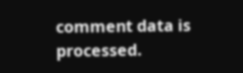comment data is processed.